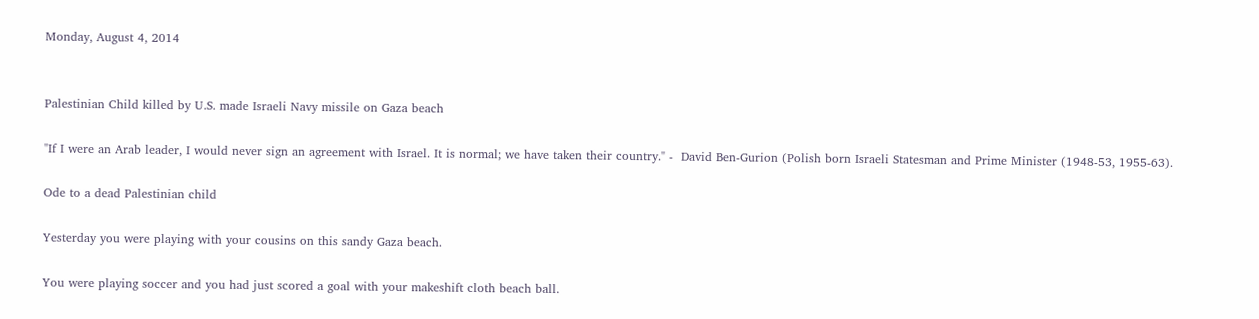Monday, August 4, 2014


Palestinian Child killed by U.S. made Israeli Navy missile on Gaza beach

"If I were an Arab leader, I would never sign an agreement with Israel. It is normal; we have taken their country." -  David Ben-Gurion (Polish born Israeli Statesman and Prime Minister (1948-53, 1955-63).

Ode to a dead Palestinian child

Yesterday you were playing with your cousins on this sandy Gaza beach.

You were playing soccer and you had just scored a goal with your makeshift cloth beach ball.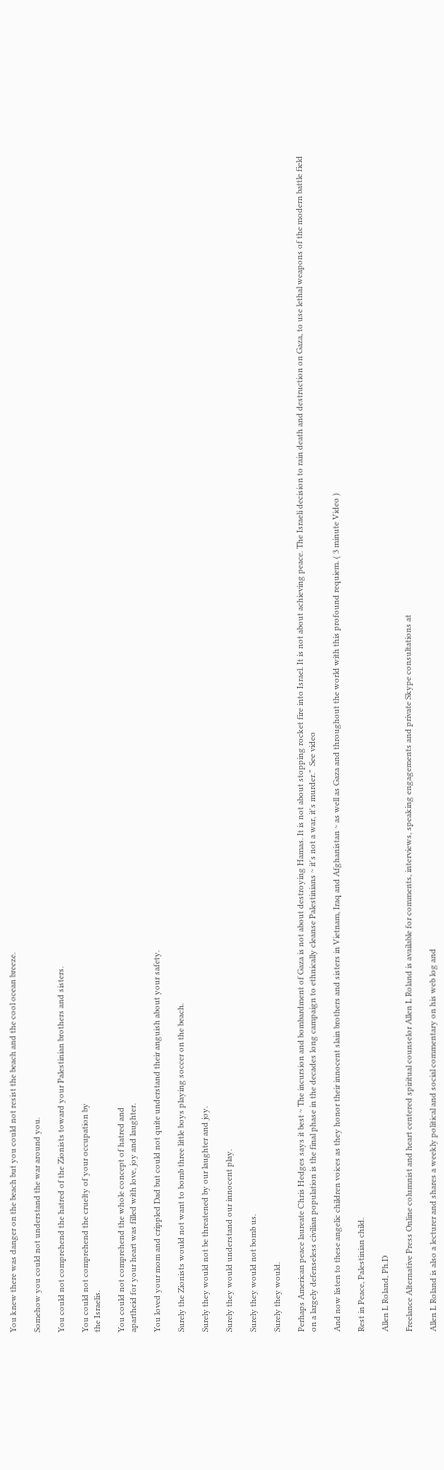You knew there was danger on the beach but you could not resist the beach and the cool ocean breeze.

Somehow you could not understand the war around you.

You could not comprehend the hatred of the Zionists toward your Palestinian brothers and sisters.

You could not comprehend the cruelty of your occupation by
the Israelis.

You could not comprehend the whole concept of hatred and
apartheid for your heart was filled with love, joy and laughter.

You loved your mom and crippled Dad but could not quite understand their anguish about your safety.

Surely the Zionists would not want to bomb three little boys playing soccer on the beach.

Surely they would not be threatened by our laughter and joy.

Surely they would understand our innocent play.

Surely they would not bomb us.

Surely they would.

Perhaps American peace laureate Chris Hedges says it best ~ The incursion and bombardment of Gaza is not about destroying Hamas. It is not about stopping rocket fire into Israel. It is not about achieving peace. The Israeli decision to rain death and destruction on Gaza, to use lethal weapons of the modern battle field on a largely defenseless civilian population is the final phase in the decades long campaign to ethnically cleanse Palestinians ~ it's not a war, it's murder."  See video

And now listen to these angelic children voices as they honor their innocent slain brothers and sisters in Vietnam, Iraq and Afghanistan ~ as well as Gaza and throughout the world with this profound requiem. ( 3 minute Video )

Rest in Peace, Palestinian child.

Allen L Roland, Ph.D

Freelance Alternative Press Online columnist and heart centered spiritual counselor Allen L Roland is available for comments, interviews, speaking engagements and private Skype consultations at

Allen L Roland is also a lecturer and shares a weekly political and social commentary on his web log and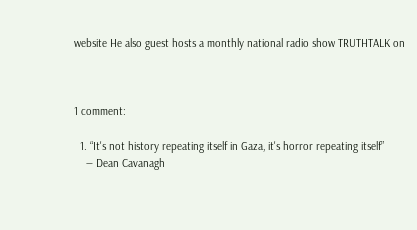website He also guest hosts a monthly national radio show TRUTHTALK on



1 comment:

  1. “It's not history repeating itself in Gaza, it's horror repeating itself”
    ― Dean Cavanagh